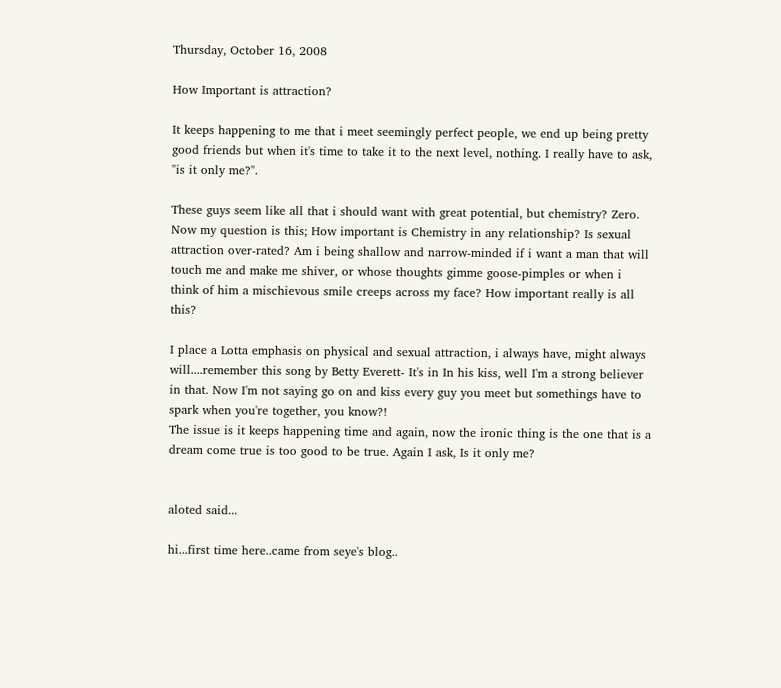Thursday, October 16, 2008

How Important is attraction?

It keeps happening to me that i meet seemingly perfect people, we end up being pretty good friends but when it's time to take it to the next level, nothing. I really have to ask, "is it only me?".

These guys seem like all that i should want with great potential, but chemistry? Zero. Now my question is this; How important is Chemistry in any relationship? Is sexual attraction over-rated? Am i being shallow and narrow-minded if i want a man that will touch me and make me shiver, or whose thoughts gimme goose-pimples or when i think of him a mischievous smile creeps across my face? How important really is all this?

I place a Lotta emphasis on physical and sexual attraction, i always have, might always will....remember this song by Betty Everett- It's in In his kiss, well I'm a strong believer in that. Now I'm not saying go on and kiss every guy you meet but somethings have to spark when you're together, you know?!
The issue is it keeps happening time and again, now the ironic thing is the one that is a dream come true is too good to be true. Again I ask, Is it only me?


aloted said...

hi...first time here..came from seye's blog..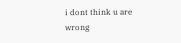i dont think u are wrong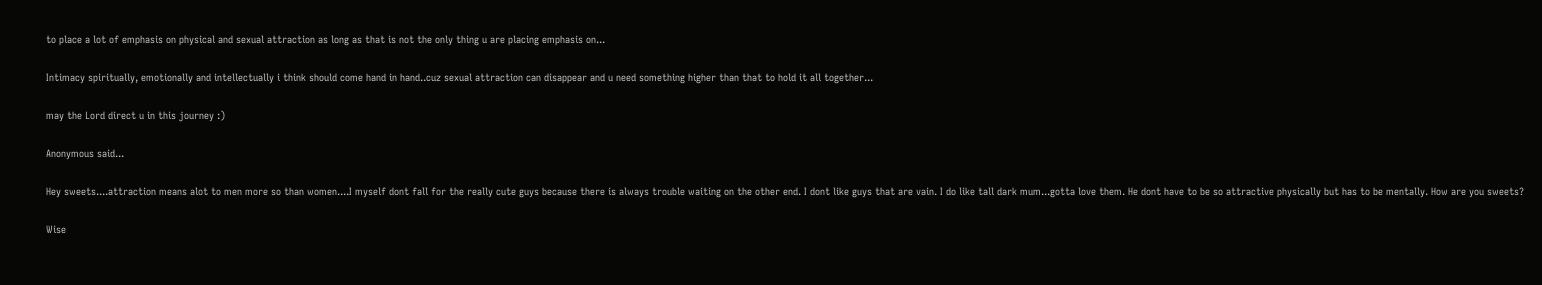to place a lot of emphasis on physical and sexual attraction as long as that is not the only thing u are placing emphasis on...

Intimacy spiritually, emotionally and intellectually i think should come hand in hand..cuz sexual attraction can disappear and u need something higher than that to hold it all together...

may the Lord direct u in this journey :)

Anonymous said...

Hey sweets....attraction means alot to men more so than women....I myself dont fall for the really cute guys because there is always trouble waiting on the other end. I dont like guys that are vain. I do like tall dark mum...gotta love them. He dont have to be so attractive physically but has to be mentally. How are you sweets?

Wise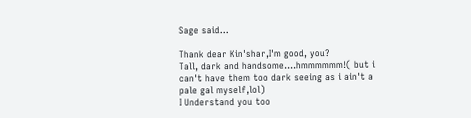Sage said...

Thank dear Kin'shar,I'm good, you?
Tall, dark and handsome....hmmmmmm!( but i can't have them too dark seeing as i ain't a pale gal myself,lol)
I Understand you too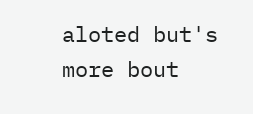aloted but's more bout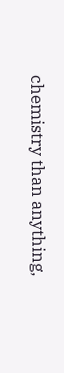chemistry than anything,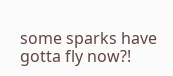some sparks have gotta fly now?!